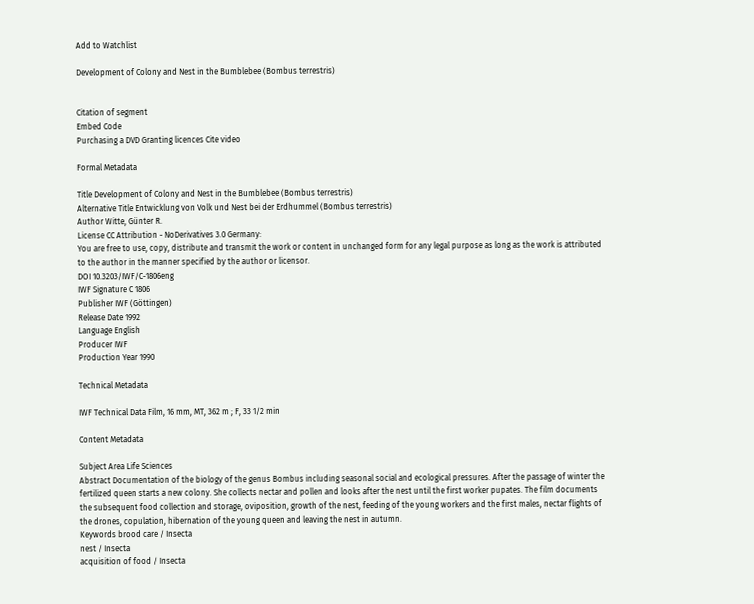Add to Watchlist

Development of Colony and Nest in the Bumblebee (Bombus terrestris)


Citation of segment
Embed Code
Purchasing a DVD Granting licences Cite video

Formal Metadata

Title Development of Colony and Nest in the Bumblebee (Bombus terrestris)
Alternative Title Entwicklung von Volk und Nest bei der Erdhummel (Bombus terrestris)
Author Witte, Günter R.
License CC Attribution - NoDerivatives 3.0 Germany:
You are free to use, copy, distribute and transmit the work or content in unchanged form for any legal purpose as long as the work is attributed to the author in the manner specified by the author or licensor.
DOI 10.3203/IWF/C-1806eng
IWF Signature C 1806
Publisher IWF (Göttingen)
Release Date 1992
Language English
Producer IWF
Production Year 1990

Technical Metadata

IWF Technical Data Film, 16 mm, MT, 362 m ; F, 33 1/2 min

Content Metadata

Subject Area Life Sciences
Abstract Documentation of the biology of the genus Bombus including seasonal social and ecological pressures. After the passage of winter the fertilized queen starts a new colony. She collects nectar and pollen and looks after the nest until the first worker pupates. The film documents the subsequent food collection and storage, oviposition, growth of the nest, feeding of the young workers and the first males, nectar flights of the drones, copulation, hibernation of the young queen and leaving the nest in autumn.
Keywords brood care / Insecta
nest / Insecta
acquisition of food / Insecta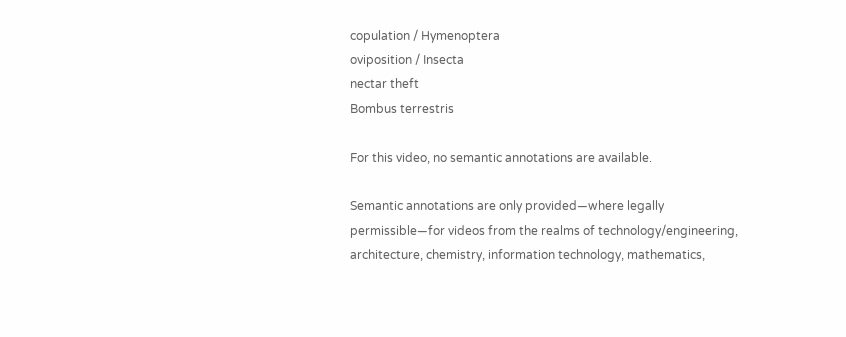copulation / Hymenoptera
oviposition / Insecta
nectar theft
Bombus terrestris

For this video, no semantic annotations are available.

Semantic annotations are only provided—where legally permissible—for videos from the realms of technology/engineering, architecture, chemistry, information technology, mathematics,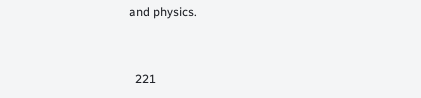and physics.


  221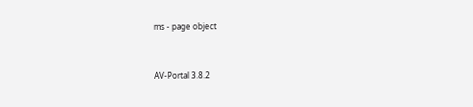ms - page object


AV-Portal 3.8.2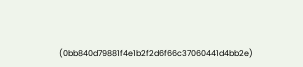(0bb840d79881f4e1b2f2d6f66c37060441d4bb2e)